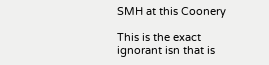SMH at this Coonery

This is the exact ignorant isn that is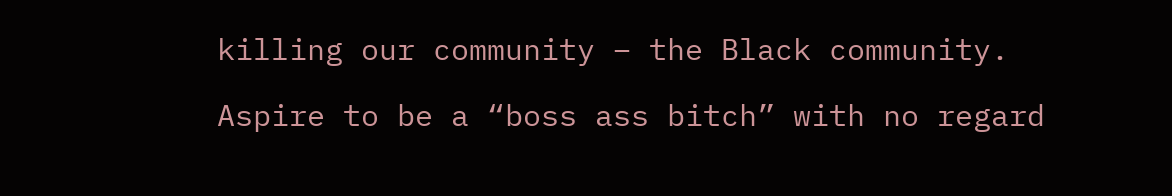killing our community – the Black community.

Aspire to be a “boss ass bitch” with no regard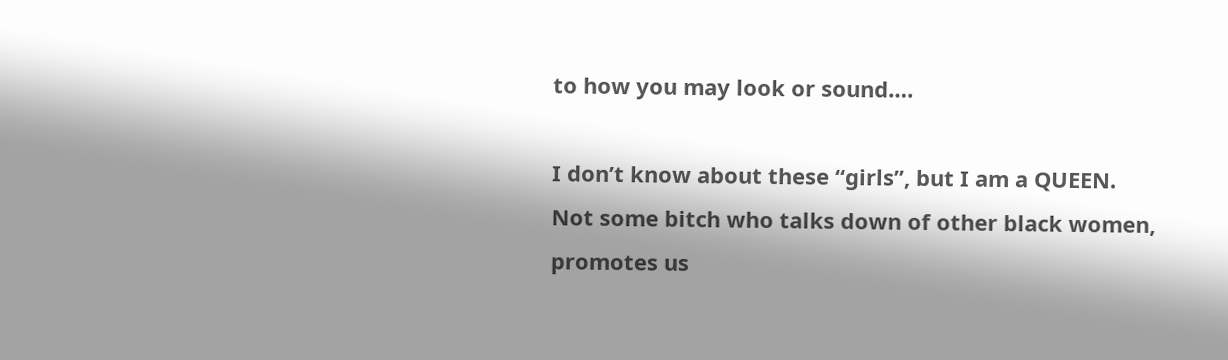to how you may look or sound….

I don’t know about these “girls”, but I am a QUEEN.
Not some bitch who talks down of other black women, promotes us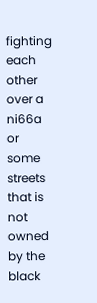fighting each other over a ni66a or some streets that is not owned by the black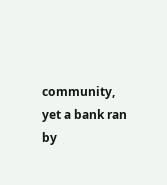community, yet a bank ran by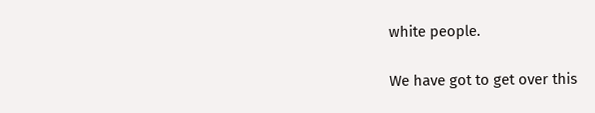white people.

We have got to get over this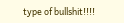type of bullshit!!!!